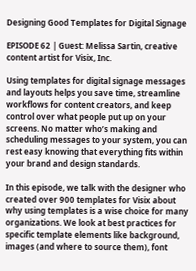Designing Good Templates for Digital Signage

EPISODE 62 | Guest: Melissa Sartin, creative content artist for Visix, Inc.

Using templates for digital signage messages and layouts helps you save time, streamline workflows for content creators, and keep control over what people put up on your screens. No matter who’s making and scheduling messages to your system, you can rest easy knowing that everything fits within your brand and design standards.

In this episode, we talk with the designer who created over 900 templates for Visix about why using templates is a wise choice for many organizations. We look at best practices for specific template elements like background, images (and where to source them), font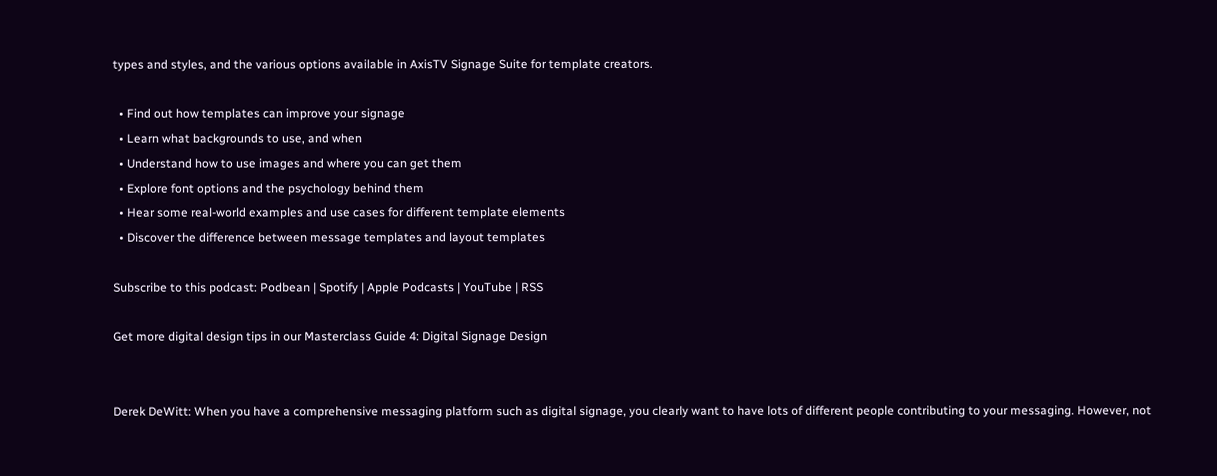types and styles, and the various options available in AxisTV Signage Suite for template creators.

  • Find out how templates can improve your signage
  • Learn what backgrounds to use, and when
  • Understand how to use images and where you can get them
  • Explore font options and the psychology behind them
  • Hear some real-world examples and use cases for different template elements
  • Discover the difference between message templates and layout templates

Subscribe to this podcast: Podbean | Spotify | Apple Podcasts | YouTube | RSS

Get more digital design tips in our Masterclass Guide 4: Digital Signage Design


Derek DeWitt: When you have a comprehensive messaging platform such as digital signage, you clearly want to have lots of different people contributing to your messaging. However, not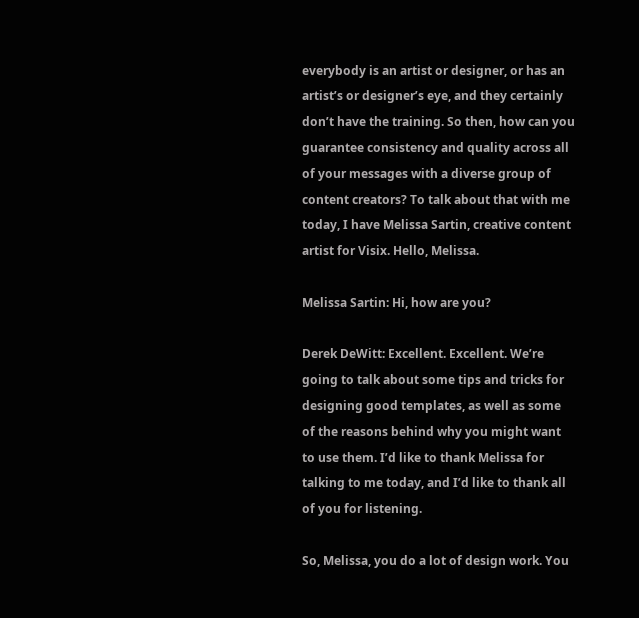everybody is an artist or designer, or has an artist’s or designer’s eye, and they certainly don’t have the training. So then, how can you guarantee consistency and quality across all of your messages with a diverse group of content creators? To talk about that with me today, I have Melissa Sartin, creative content artist for Visix. Hello, Melissa.

Melissa Sartin: Hi, how are you?

Derek DeWitt: Excellent. Excellent. We’re going to talk about some tips and tricks for designing good templates, as well as some of the reasons behind why you might want to use them. I’d like to thank Melissa for talking to me today, and I’d like to thank all of you for listening.

So, Melissa, you do a lot of design work. You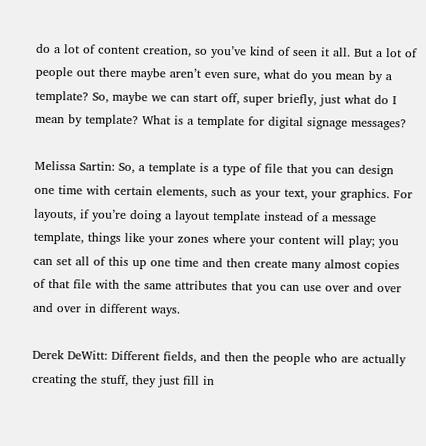do a lot of content creation, so you’ve kind of seen it all. But a lot of people out there maybe aren’t even sure, what do you mean by a template? So, maybe we can start off, super briefly, just what do I mean by template? What is a template for digital signage messages?

Melissa Sartin: So, a template is a type of file that you can design one time with certain elements, such as your text, your graphics. For layouts, if you’re doing a layout template instead of a message template, things like your zones where your content will play; you can set all of this up one time and then create many almost copies of that file with the same attributes that you can use over and over and over in different ways.

Derek DeWitt: Different fields, and then the people who are actually creating the stuff, they just fill in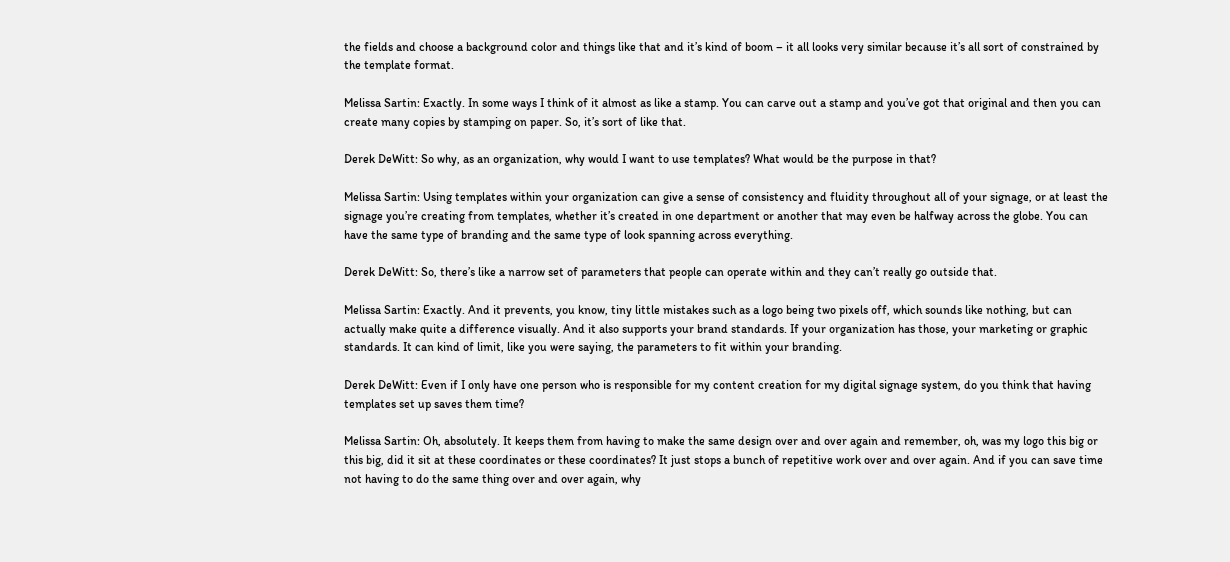the fields and choose a background color and things like that and it’s kind of boom – it all looks very similar because it’s all sort of constrained by the template format.

Melissa Sartin: Exactly. In some ways I think of it almost as like a stamp. You can carve out a stamp and you’ve got that original and then you can create many copies by stamping on paper. So, it’s sort of like that.

Derek DeWitt: So why, as an organization, why would I want to use templates? What would be the purpose in that?

Melissa Sartin: Using templates within your organization can give a sense of consistency and fluidity throughout all of your signage, or at least the signage you’re creating from templates, whether it’s created in one department or another that may even be halfway across the globe. You can have the same type of branding and the same type of look spanning across everything.

Derek DeWitt: So, there’s like a narrow set of parameters that people can operate within and they can’t really go outside that.

Melissa Sartin: Exactly. And it prevents, you know, tiny little mistakes such as a logo being two pixels off, which sounds like nothing, but can actually make quite a difference visually. And it also supports your brand standards. If your organization has those, your marketing or graphic standards. It can kind of limit, like you were saying, the parameters to fit within your branding.

Derek DeWitt: Even if I only have one person who is responsible for my content creation for my digital signage system, do you think that having templates set up saves them time?

Melissa Sartin: Oh, absolutely. It keeps them from having to make the same design over and over again and remember, oh, was my logo this big or this big, did it sit at these coordinates or these coordinates? It just stops a bunch of repetitive work over and over again. And if you can save time not having to do the same thing over and over again, why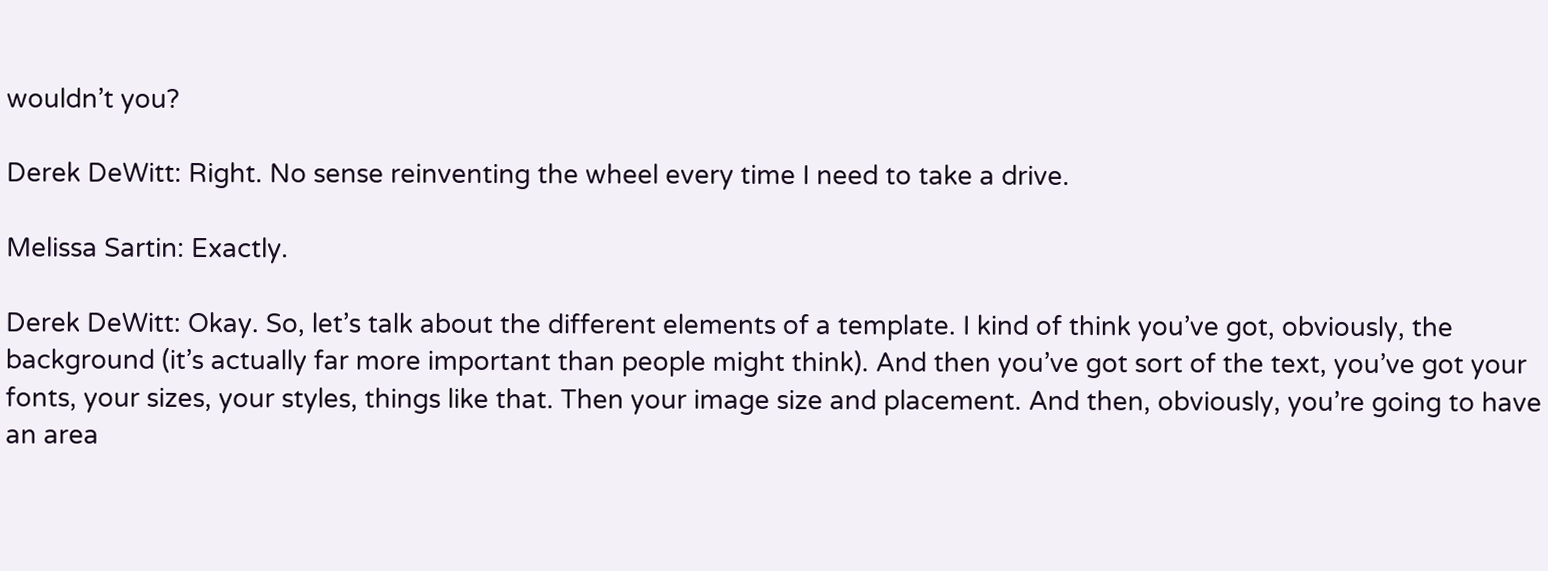wouldn’t you?

Derek DeWitt: Right. No sense reinventing the wheel every time I need to take a drive.

Melissa Sartin: Exactly.

Derek DeWitt: Okay. So, let’s talk about the different elements of a template. I kind of think you’ve got, obviously, the background (it’s actually far more important than people might think). And then you’ve got sort of the text, you’ve got your fonts, your sizes, your styles, things like that. Then your image size and placement. And then, obviously, you’re going to have an area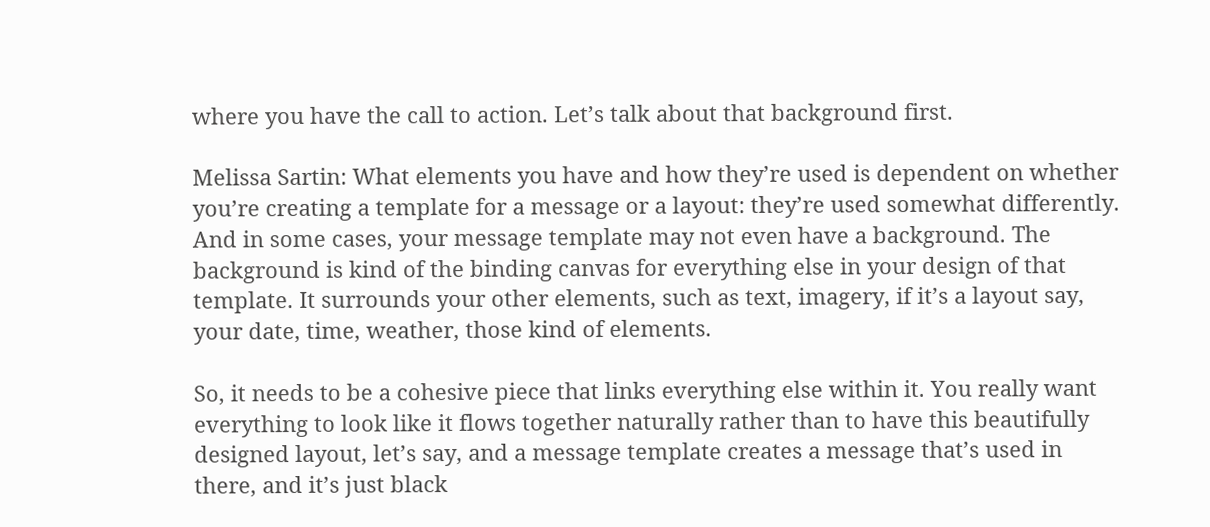where you have the call to action. Let’s talk about that background first.

Melissa Sartin: What elements you have and how they’re used is dependent on whether you’re creating a template for a message or a layout: they’re used somewhat differently. And in some cases, your message template may not even have a background. The background is kind of the binding canvas for everything else in your design of that template. It surrounds your other elements, such as text, imagery, if it’s a layout say, your date, time, weather, those kind of elements.

So, it needs to be a cohesive piece that links everything else within it. You really want everything to look like it flows together naturally rather than to have this beautifully designed layout, let’s say, and a message template creates a message that’s used in there, and it’s just black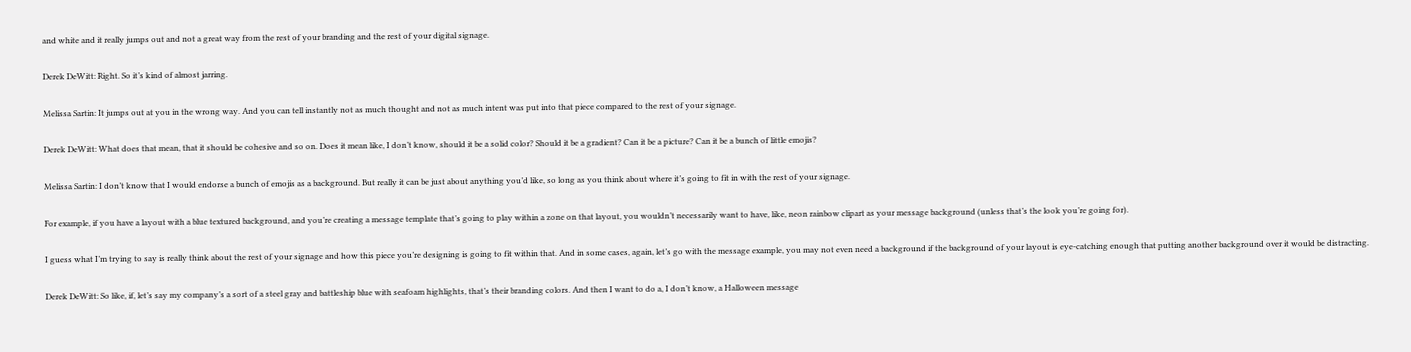and white and it really jumps out and not a great way from the rest of your branding and the rest of your digital signage.

Derek DeWitt: Right. So it’s kind of almost jarring.

Melissa Sartin: It jumps out at you in the wrong way. And you can tell instantly not as much thought and not as much intent was put into that piece compared to the rest of your signage.

Derek DeWitt: What does that mean, that it should be cohesive and so on. Does it mean like, I don’t know, should it be a solid color? Should it be a gradient? Can it be a picture? Can it be a bunch of little emojis?

Melissa Sartin: I don’t know that I would endorse a bunch of emojis as a background. But really it can be just about anything you’d like, so long as you think about where it’s going to fit in with the rest of your signage.

For example, if you have a layout with a blue textured background, and you’re creating a message template that’s going to play within a zone on that layout, you wouldn’t necessarily want to have, like, neon rainbow clipart as your message background (unless that’s the look you’re going for).

I guess what I’m trying to say is really think about the rest of your signage and how this piece you’re designing is going to fit within that. And in some cases, again, let’s go with the message example, you may not even need a background if the background of your layout is eye-catching enough that putting another background over it would be distracting.

Derek DeWitt: So like, if, let’s say my company’s a sort of a steel gray and battleship blue with seafoam highlights, that’s their branding colors. And then I want to do a, I don’t know, a Halloween message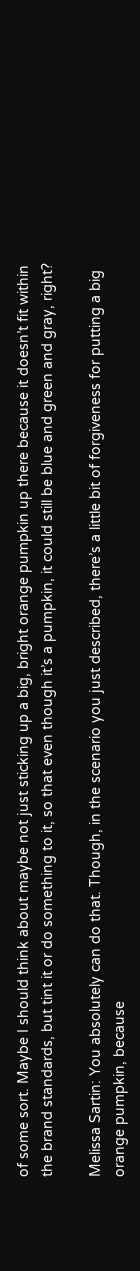of some sort. Maybe I should think about maybe not just sticking up a big, bright orange pumpkin up there because it doesn’t fit within the brand standards, but tint it or do something to it, so that even though it’s a pumpkin, it could still be blue and green and gray, right?

Melissa Sartin: You absolutely can do that. Though, in the scenario you just described, there’s a little bit of forgiveness for putting a big orange pumpkin, because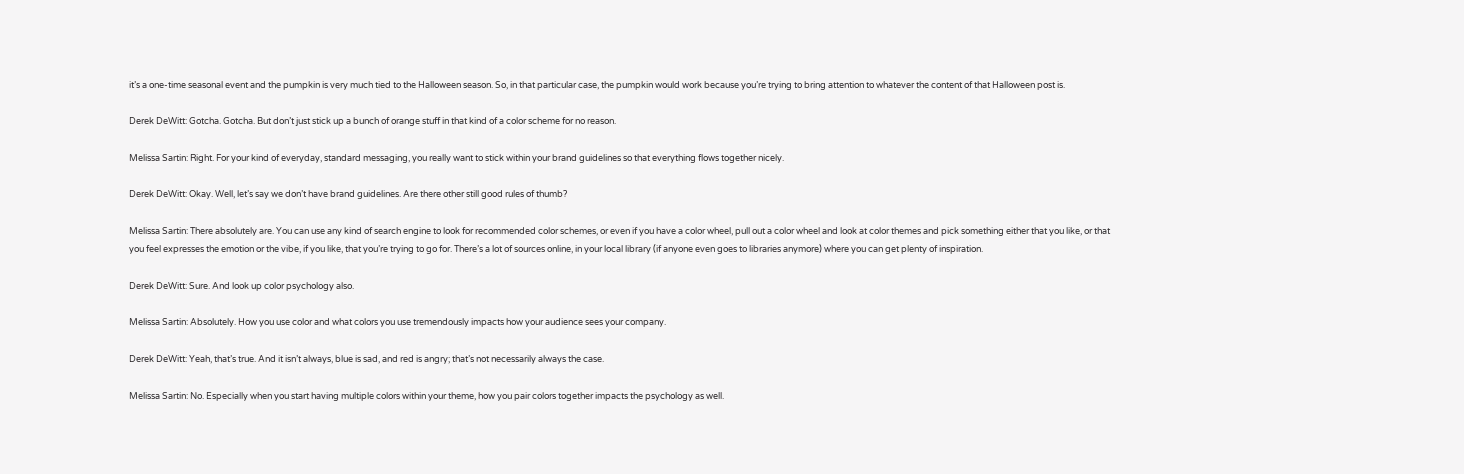it’s a one-time seasonal event and the pumpkin is very much tied to the Halloween season. So, in that particular case, the pumpkin would work because you’re trying to bring attention to whatever the content of that Halloween post is.

Derek DeWitt: Gotcha. Gotcha. But don’t just stick up a bunch of orange stuff in that kind of a color scheme for no reason.

Melissa Sartin: Right. For your kind of everyday, standard messaging, you really want to stick within your brand guidelines so that everything flows together nicely.

Derek DeWitt: Okay. Well, let’s say we don’t have brand guidelines. Are there other still good rules of thumb?

Melissa Sartin: There absolutely are. You can use any kind of search engine to look for recommended color schemes, or even if you have a color wheel, pull out a color wheel and look at color themes and pick something either that you like, or that you feel expresses the emotion or the vibe, if you like, that you’re trying to go for. There’s a lot of sources online, in your local library (if anyone even goes to libraries anymore) where you can get plenty of inspiration.

Derek DeWitt: Sure. And look up color psychology also.

Melissa Sartin: Absolutely. How you use color and what colors you use tremendously impacts how your audience sees your company.

Derek DeWitt: Yeah, that’s true. And it isn’t always, blue is sad, and red is angry; that’s not necessarily always the case.

Melissa Sartin: No. Especially when you start having multiple colors within your theme, how you pair colors together impacts the psychology as well.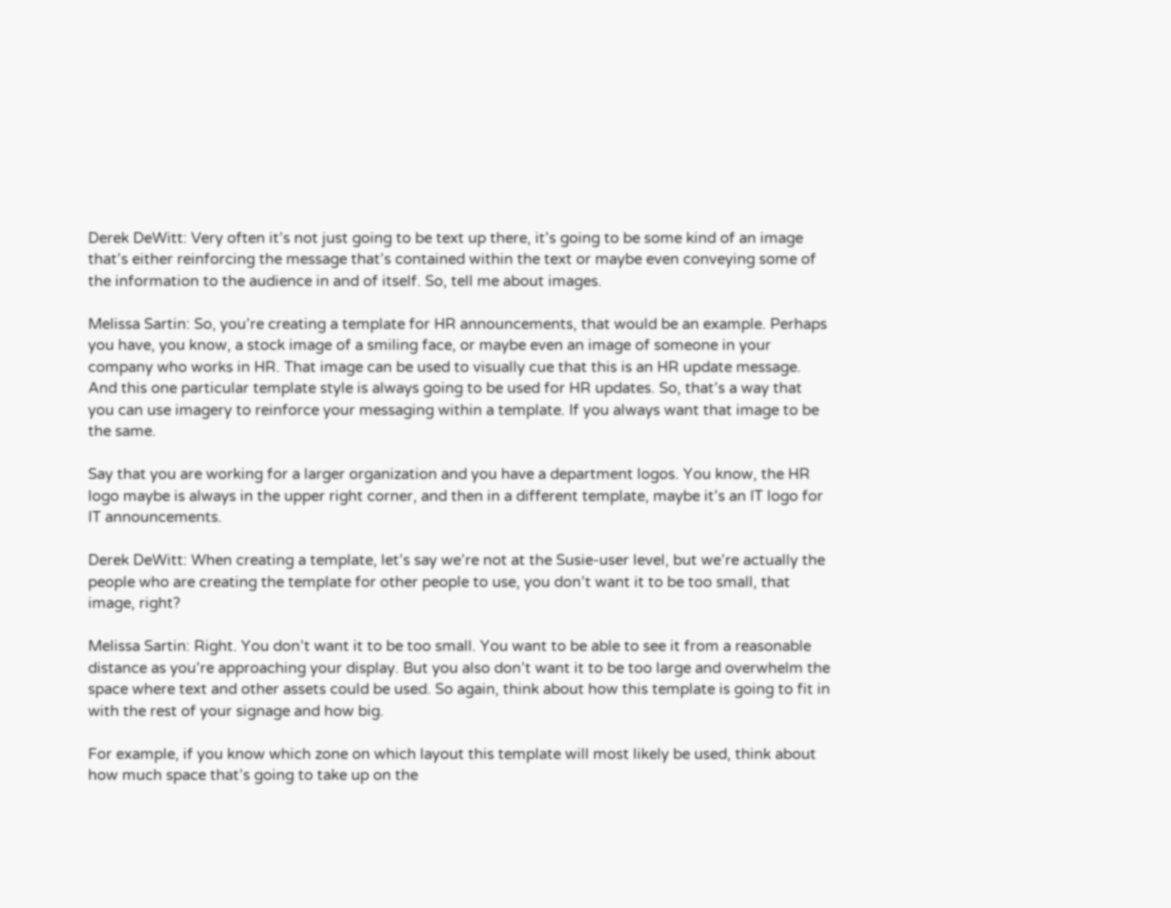Derek DeWitt: Very often it’s not just going to be text up there, it’s going to be some kind of an image that’s either reinforcing the message that’s contained within the text or maybe even conveying some of the information to the audience in and of itself. So, tell me about images.

Melissa Sartin: So, you’re creating a template for HR announcements, that would be an example. Perhaps you have, you know, a stock image of a smiling face, or maybe even an image of someone in your company who works in HR. That image can be used to visually cue that this is an HR update message. And this one particular template style is always going to be used for HR updates. So, that’s a way that you can use imagery to reinforce your messaging within a template. If you always want that image to be the same.

Say that you are working for a larger organization and you have a department logos. You know, the HR logo maybe is always in the upper right corner, and then in a different template, maybe it’s an IT logo for IT announcements.

Derek DeWitt: When creating a template, let’s say we’re not at the Susie-user level, but we’re actually the people who are creating the template for other people to use, you don’t want it to be too small, that image, right?

Melissa Sartin: Right. You don’t want it to be too small. You want to be able to see it from a reasonable distance as you’re approaching your display. But you also don’t want it to be too large and overwhelm the space where text and other assets could be used. So again, think about how this template is going to fit in with the rest of your signage and how big.

For example, if you know which zone on which layout this template will most likely be used, think about how much space that’s going to take up on the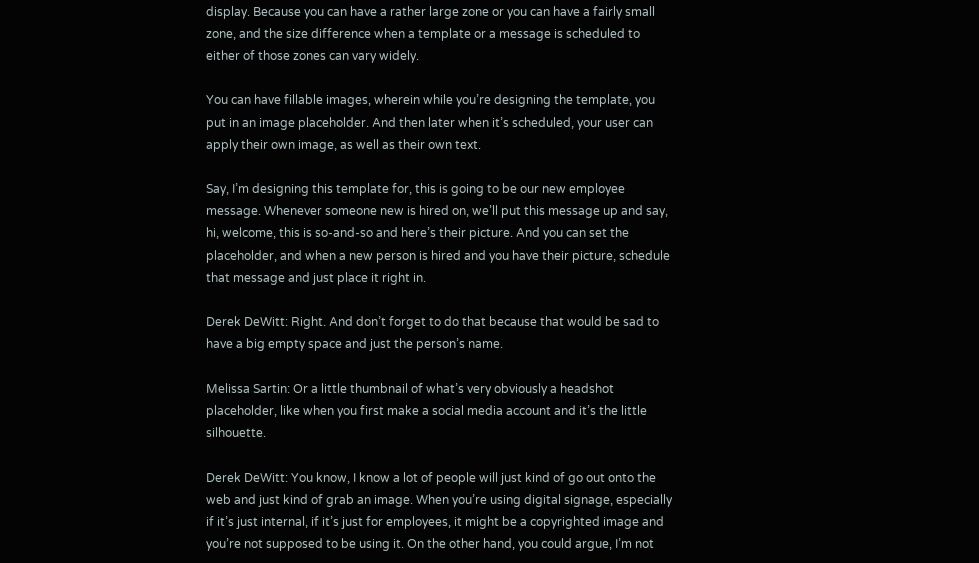display. Because you can have a rather large zone or you can have a fairly small zone, and the size difference when a template or a message is scheduled to either of those zones can vary widely.

You can have fillable images, wherein while you’re designing the template, you put in an image placeholder. And then later when it’s scheduled, your user can apply their own image, as well as their own text.

Say, I’m designing this template for, this is going to be our new employee message. Whenever someone new is hired on, we’ll put this message up and say, hi, welcome, this is so-and-so and here’s their picture. And you can set the placeholder, and when a new person is hired and you have their picture, schedule that message and just place it right in.

Derek DeWitt: Right. And don’t forget to do that because that would be sad to have a big empty space and just the person’s name.

Melissa Sartin: Or a little thumbnail of what’s very obviously a headshot placeholder, like when you first make a social media account and it’s the little silhouette.

Derek DeWitt: You know, I know a lot of people will just kind of go out onto the web and just kind of grab an image. When you’re using digital signage, especially if it’s just internal, if it’s just for employees, it might be a copyrighted image and you’re not supposed to be using it. On the other hand, you could argue, I’m not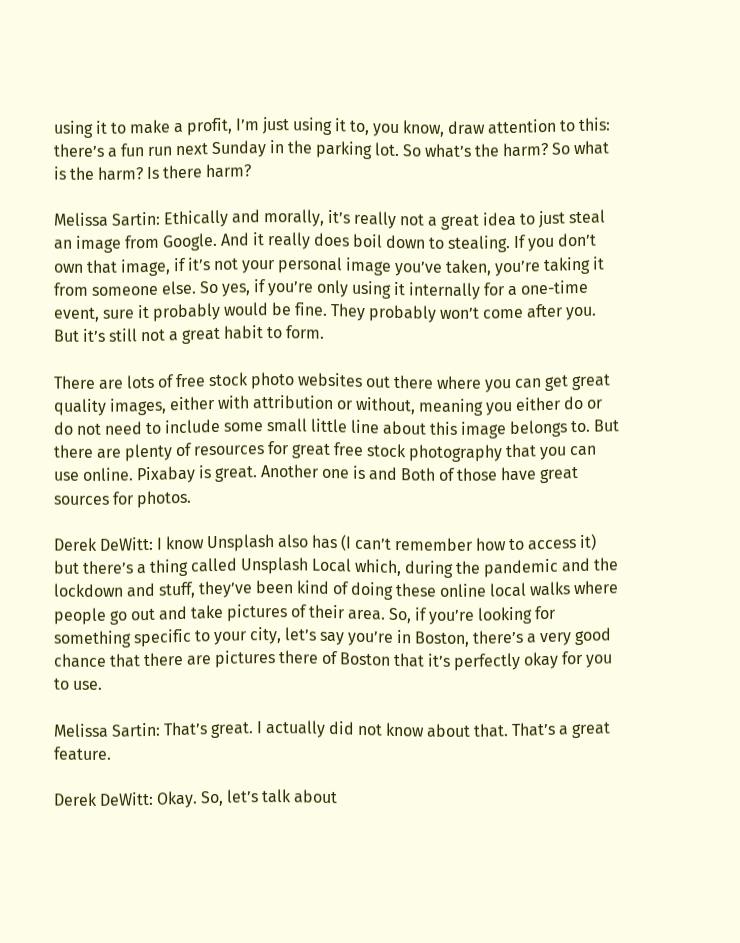using it to make a profit, I’m just using it to, you know, draw attention to this: there’s a fun run next Sunday in the parking lot. So what’s the harm? So what is the harm? Is there harm?

Melissa Sartin: Ethically and morally, it’s really not a great idea to just steal an image from Google. And it really does boil down to stealing. If you don’t own that image, if it’s not your personal image you’ve taken, you’re taking it from someone else. So yes, if you’re only using it internally for a one-time event, sure it probably would be fine. They probably won’t come after you. But it’s still not a great habit to form.

There are lots of free stock photo websites out there where you can get great quality images, either with attribution or without, meaning you either do or do not need to include some small little line about this image belongs to. But there are plenty of resources for great free stock photography that you can use online. Pixabay is great. Another one is and Both of those have great sources for photos.

Derek DeWitt: I know Unsplash also has (I can’t remember how to access it) but there’s a thing called Unsplash Local which, during the pandemic and the lockdown and stuff, they’ve been kind of doing these online local walks where people go out and take pictures of their area. So, if you’re looking for something specific to your city, let’s say you’re in Boston, there’s a very good chance that there are pictures there of Boston that it’s perfectly okay for you to use.

Melissa Sartin: That’s great. I actually did not know about that. That’s a great feature.

Derek DeWitt: Okay. So, let’s talk about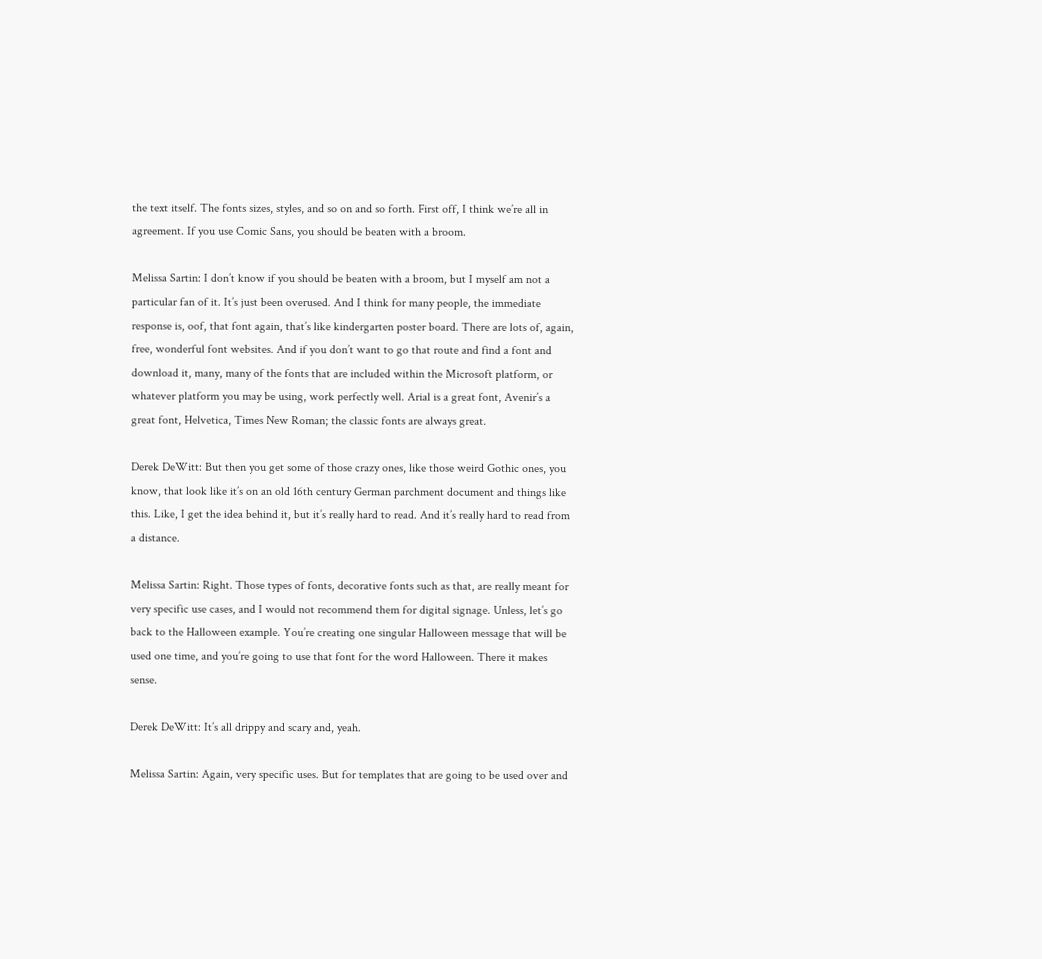the text itself. The fonts sizes, styles, and so on and so forth. First off, I think we’re all in agreement. If you use Comic Sans, you should be beaten with a broom.

Melissa Sartin: I don’t know if you should be beaten with a broom, but I myself am not a particular fan of it. It’s just been overused. And I think for many people, the immediate response is, oof, that font again, that’s like kindergarten poster board. There are lots of, again, free, wonderful font websites. And if you don’t want to go that route and find a font and download it, many, many of the fonts that are included within the Microsoft platform, or whatever platform you may be using, work perfectly well. Arial is a great font, Avenir’s a great font, Helvetica, Times New Roman; the classic fonts are always great.

Derek DeWitt: But then you get some of those crazy ones, like those weird Gothic ones, you know, that look like it’s on an old 16th century German parchment document and things like this. Like, I get the idea behind it, but it’s really hard to read. And it’s really hard to read from a distance.

Melissa Sartin: Right. Those types of fonts, decorative fonts such as that, are really meant for very specific use cases, and I would not recommend them for digital signage. Unless, let’s go back to the Halloween example. You’re creating one singular Halloween message that will be used one time, and you’re going to use that font for the word Halloween. There it makes sense.

Derek DeWitt: It’s all drippy and scary and, yeah.

Melissa Sartin: Again, very specific uses. But for templates that are going to be used over and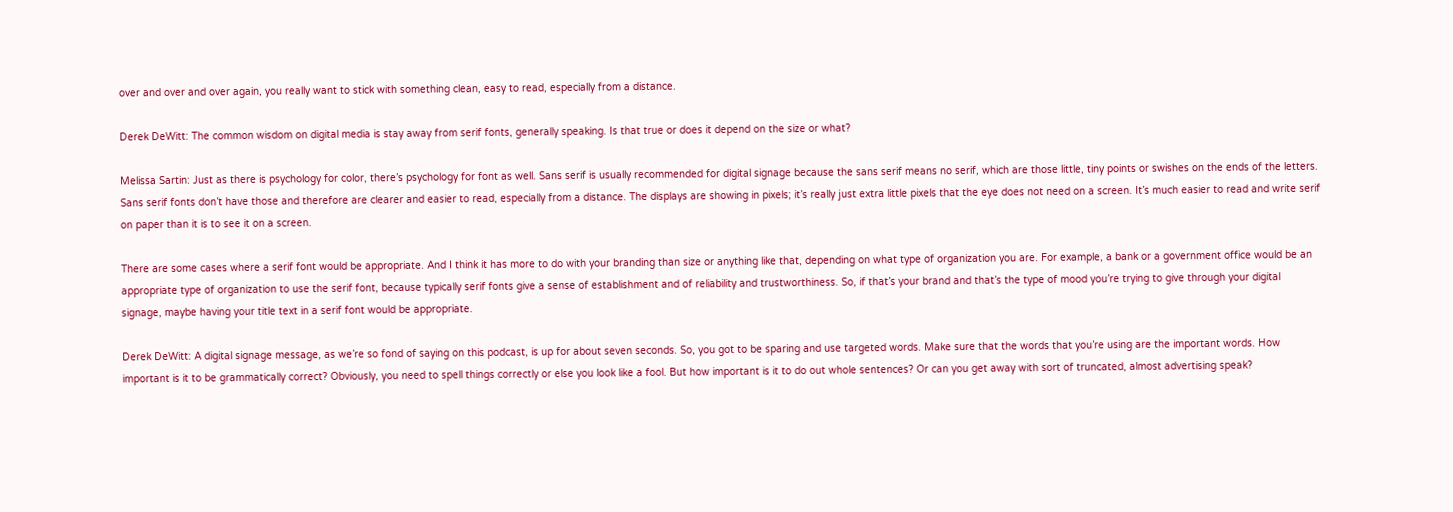over and over and over again, you really want to stick with something clean, easy to read, especially from a distance.

Derek DeWitt: The common wisdom on digital media is stay away from serif fonts, generally speaking. Is that true or does it depend on the size or what?

Melissa Sartin: Just as there is psychology for color, there’s psychology for font as well. Sans serif is usually recommended for digital signage because the sans serif means no serif, which are those little, tiny points or swishes on the ends of the letters. Sans serif fonts don’t have those and therefore are clearer and easier to read, especially from a distance. The displays are showing in pixels; it’s really just extra little pixels that the eye does not need on a screen. It’s much easier to read and write serif on paper than it is to see it on a screen.

There are some cases where a serif font would be appropriate. And I think it has more to do with your branding than size or anything like that, depending on what type of organization you are. For example, a bank or a government office would be an appropriate type of organization to use the serif font, because typically serif fonts give a sense of establishment and of reliability and trustworthiness. So, if that’s your brand and that’s the type of mood you’re trying to give through your digital signage, maybe having your title text in a serif font would be appropriate.

Derek DeWitt: A digital signage message, as we’re so fond of saying on this podcast, is up for about seven seconds. So, you got to be sparing and use targeted words. Make sure that the words that you’re using are the important words. How important is it to be grammatically correct? Obviously, you need to spell things correctly or else you look like a fool. But how important is it to do out whole sentences? Or can you get away with sort of truncated, almost advertising speak?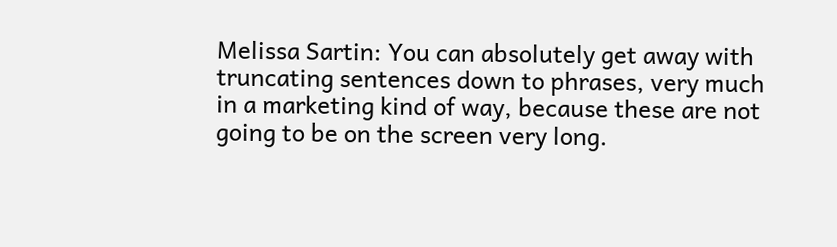Melissa Sartin: You can absolutely get away with truncating sentences down to phrases, very much in a marketing kind of way, because these are not going to be on the screen very long.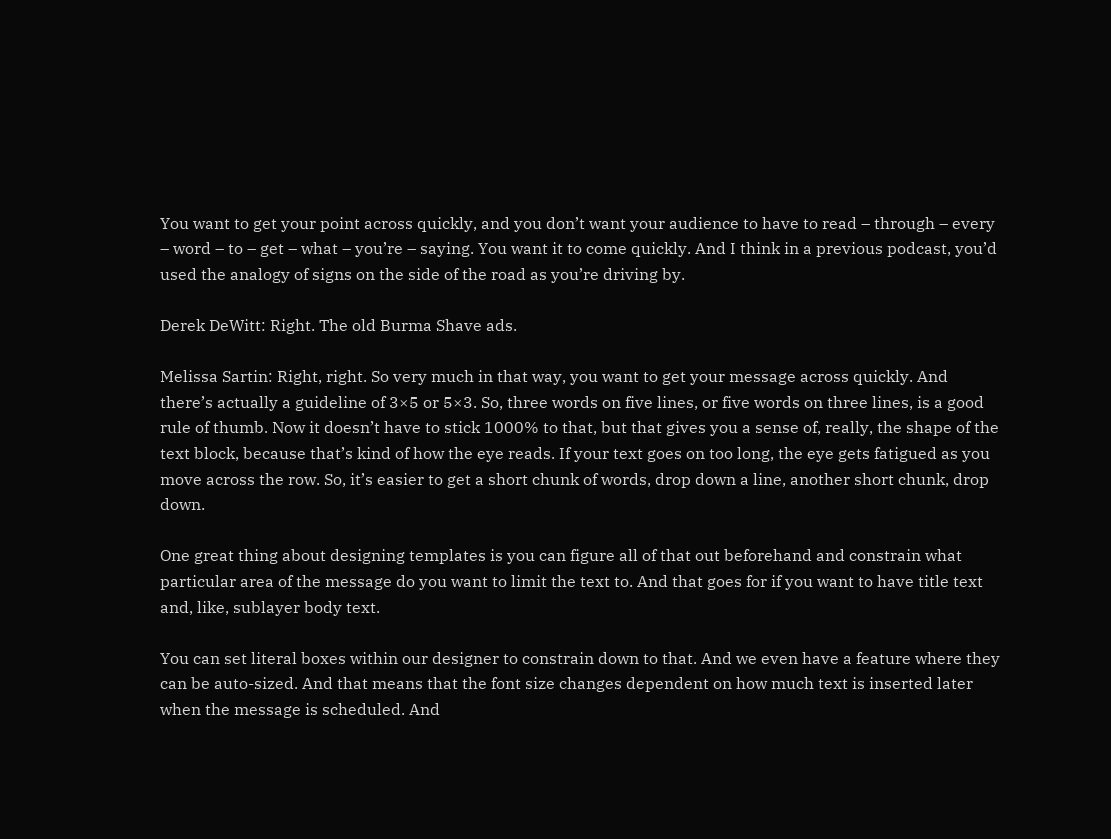You want to get your point across quickly, and you don’t want your audience to have to read – through – every – word – to – get – what – you’re – saying. You want it to come quickly. And I think in a previous podcast, you’d used the analogy of signs on the side of the road as you’re driving by.

Derek DeWitt: Right. The old Burma Shave ads.

Melissa Sartin: Right, right. So very much in that way, you want to get your message across quickly. And there’s actually a guideline of 3×5 or 5×3. So, three words on five lines, or five words on three lines, is a good rule of thumb. Now it doesn’t have to stick 1000% to that, but that gives you a sense of, really, the shape of the text block, because that’s kind of how the eye reads. If your text goes on too long, the eye gets fatigued as you move across the row. So, it’s easier to get a short chunk of words, drop down a line, another short chunk, drop down.

One great thing about designing templates is you can figure all of that out beforehand and constrain what particular area of the message do you want to limit the text to. And that goes for if you want to have title text and, like, sublayer body text.

You can set literal boxes within our designer to constrain down to that. And we even have a feature where they can be auto-sized. And that means that the font size changes dependent on how much text is inserted later when the message is scheduled. And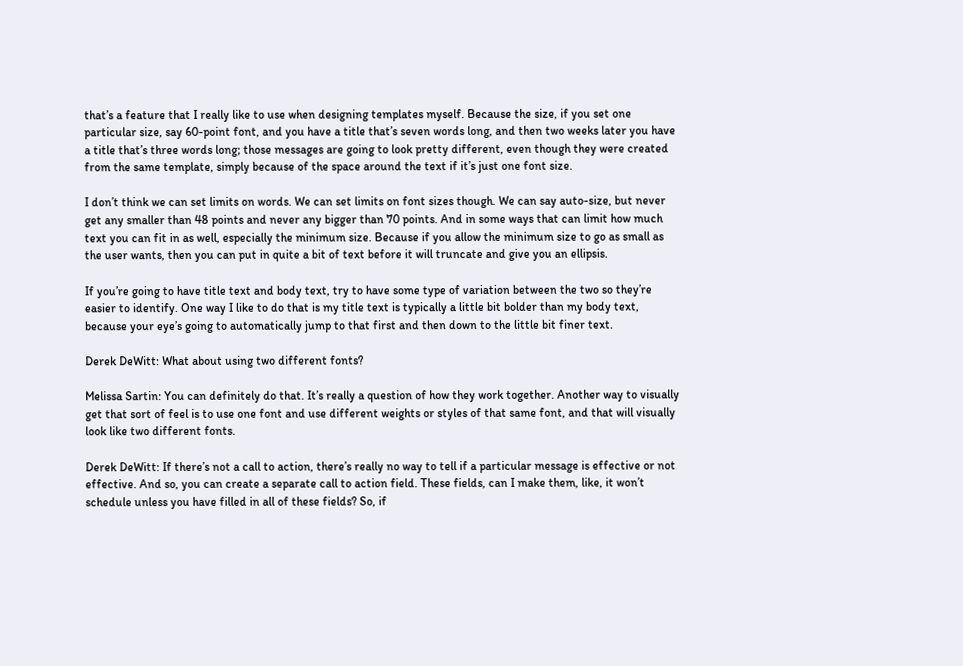that’s a feature that I really like to use when designing templates myself. Because the size, if you set one particular size, say 60-point font, and you have a title that’s seven words long, and then two weeks later you have a title that’s three words long; those messages are going to look pretty different, even though they were created from the same template, simply because of the space around the text if it’s just one font size.

I don’t think we can set limits on words. We can set limits on font sizes though. We can say auto-size, but never get any smaller than 48 points and never any bigger than 70 points. And in some ways that can limit how much text you can fit in as well, especially the minimum size. Because if you allow the minimum size to go as small as the user wants, then you can put in quite a bit of text before it will truncate and give you an ellipsis.

If you’re going to have title text and body text, try to have some type of variation between the two so they’re easier to identify. One way I like to do that is my title text is typically a little bit bolder than my body text, because your eye’s going to automatically jump to that first and then down to the little bit finer text.

Derek DeWitt: What about using two different fonts?

Melissa Sartin: You can definitely do that. It’s really a question of how they work together. Another way to visually get that sort of feel is to use one font and use different weights or styles of that same font, and that will visually look like two different fonts.

Derek DeWitt: If there’s not a call to action, there’s really no way to tell if a particular message is effective or not effective. And so, you can create a separate call to action field. These fields, can I make them, like, it won’t schedule unless you have filled in all of these fields? So, if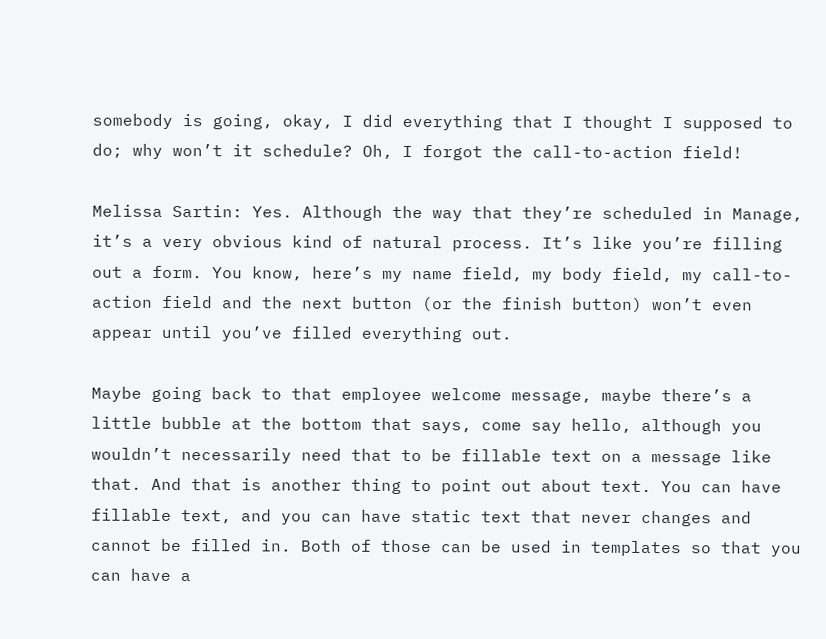somebody is going, okay, I did everything that I thought I supposed to do; why won’t it schedule? Oh, I forgot the call-to-action field!

Melissa Sartin: Yes. Although the way that they’re scheduled in Manage, it’s a very obvious kind of natural process. It’s like you’re filling out a form. You know, here’s my name field, my body field, my call-to-action field and the next button (or the finish button) won’t even appear until you’ve filled everything out.

Maybe going back to that employee welcome message, maybe there’s a little bubble at the bottom that says, come say hello, although you wouldn’t necessarily need that to be fillable text on a message like that. And that is another thing to point out about text. You can have fillable text, and you can have static text that never changes and cannot be filled in. Both of those can be used in templates so that you can have a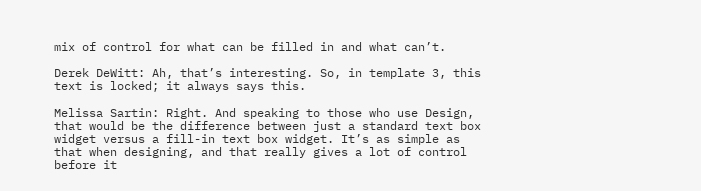mix of control for what can be filled in and what can’t.

Derek DeWitt: Ah, that’s interesting. So, in template 3, this text is locked; it always says this.

Melissa Sartin: Right. And speaking to those who use Design, that would be the difference between just a standard text box widget versus a fill-in text box widget. It’s as simple as that when designing, and that really gives a lot of control before it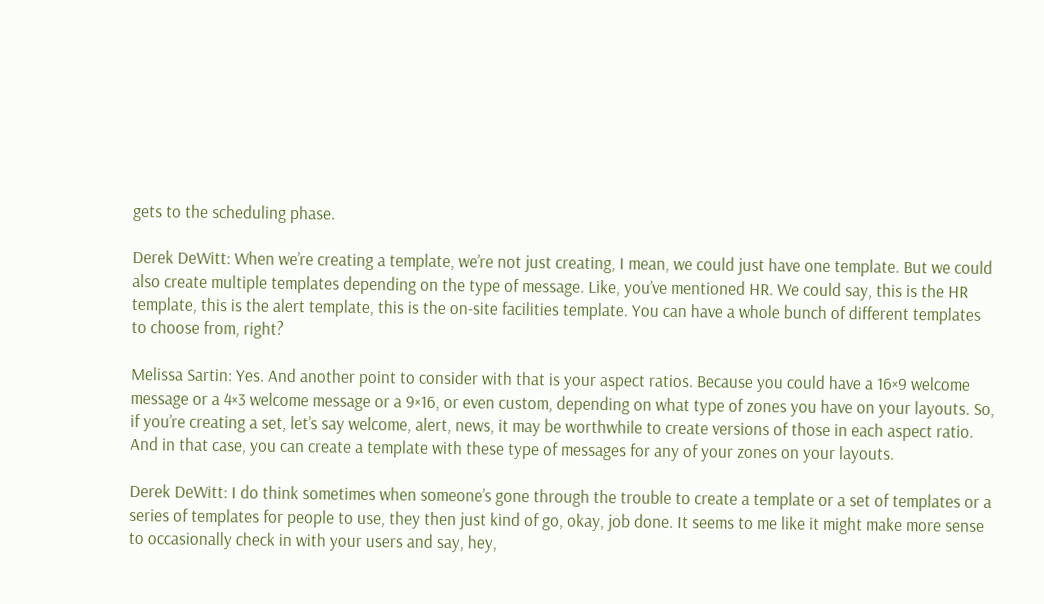gets to the scheduling phase.

Derek DeWitt: When we’re creating a template, we’re not just creating, I mean, we could just have one template. But we could also create multiple templates depending on the type of message. Like, you’ve mentioned HR. We could say, this is the HR template, this is the alert template, this is the on-site facilities template. You can have a whole bunch of different templates to choose from, right?

Melissa Sartin: Yes. And another point to consider with that is your aspect ratios. Because you could have a 16×9 welcome message or a 4×3 welcome message or a 9×16, or even custom, depending on what type of zones you have on your layouts. So, if you’re creating a set, let’s say welcome, alert, news, it may be worthwhile to create versions of those in each aspect ratio. And in that case, you can create a template with these type of messages for any of your zones on your layouts.

Derek DeWitt: I do think sometimes when someone’s gone through the trouble to create a template or a set of templates or a series of templates for people to use, they then just kind of go, okay, job done. It seems to me like it might make more sense to occasionally check in with your users and say, hey,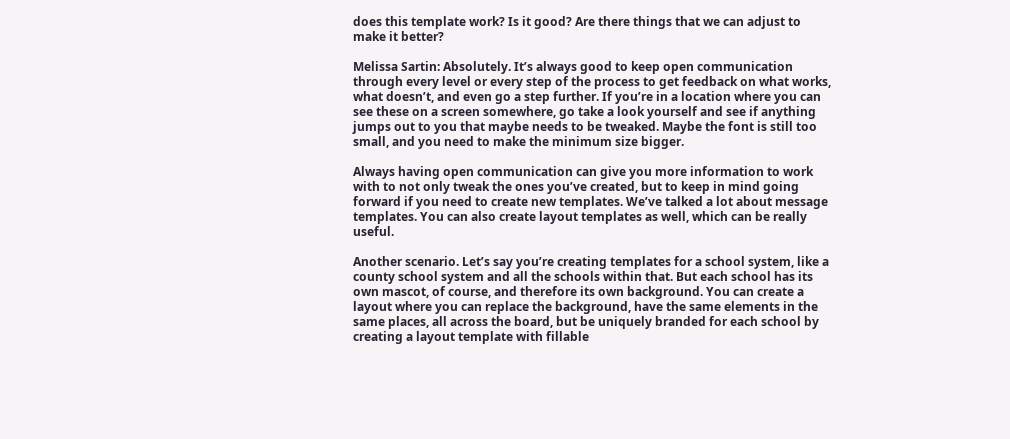does this template work? Is it good? Are there things that we can adjust to make it better?

Melissa Sartin: Absolutely. It’s always good to keep open communication through every level or every step of the process to get feedback on what works, what doesn’t, and even go a step further. If you’re in a location where you can see these on a screen somewhere, go take a look yourself and see if anything jumps out to you that maybe needs to be tweaked. Maybe the font is still too small, and you need to make the minimum size bigger.

Always having open communication can give you more information to work with to not only tweak the ones you’ve created, but to keep in mind going forward if you need to create new templates. We’ve talked a lot about message templates. You can also create layout templates as well, which can be really useful.

Another scenario. Let’s say you’re creating templates for a school system, like a county school system and all the schools within that. But each school has its own mascot, of course, and therefore its own background. You can create a layout where you can replace the background, have the same elements in the same places, all across the board, but be uniquely branded for each school by creating a layout template with fillable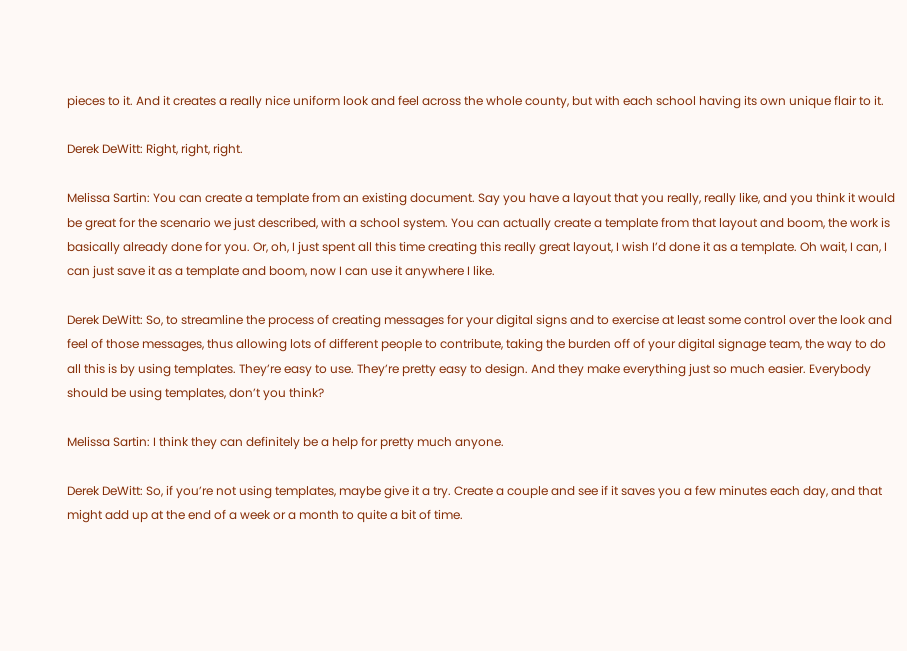pieces to it. And it creates a really nice uniform look and feel across the whole county, but with each school having its own unique flair to it.

Derek DeWitt: Right, right, right.

Melissa Sartin: You can create a template from an existing document. Say you have a layout that you really, really like, and you think it would be great for the scenario we just described, with a school system. You can actually create a template from that layout and boom, the work is basically already done for you. Or, oh, I just spent all this time creating this really great layout, I wish I’d done it as a template. Oh wait, I can, I can just save it as a template and boom, now I can use it anywhere I like.

Derek DeWitt: So, to streamline the process of creating messages for your digital signs and to exercise at least some control over the look and feel of those messages, thus allowing lots of different people to contribute, taking the burden off of your digital signage team, the way to do all this is by using templates. They’re easy to use. They’re pretty easy to design. And they make everything just so much easier. Everybody should be using templates, don’t you think?

Melissa Sartin: I think they can definitely be a help for pretty much anyone.

Derek DeWitt: So, if you’re not using templates, maybe give it a try. Create a couple and see if it saves you a few minutes each day, and that might add up at the end of a week or a month to quite a bit of time.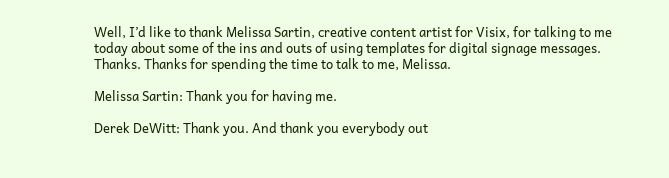Well, I’d like to thank Melissa Sartin, creative content artist for Visix, for talking to me today about some of the ins and outs of using templates for digital signage messages. Thanks. Thanks for spending the time to talk to me, Melissa.

Melissa Sartin: Thank you for having me.

Derek DeWitt: Thank you. And thank you everybody out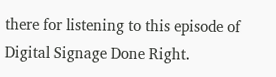there for listening to this episode of Digital Signage Done Right.